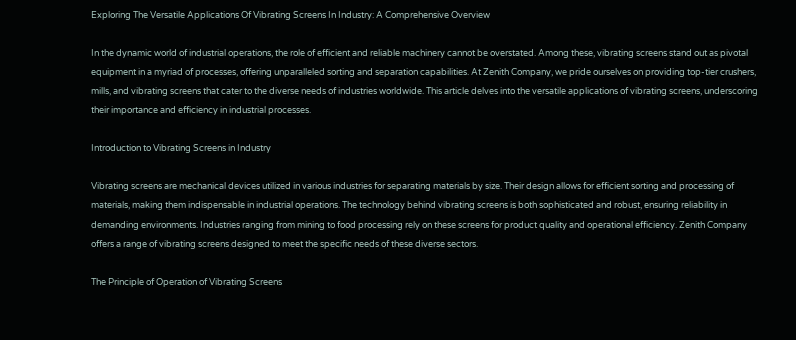Exploring The Versatile Applications Of Vibrating Screens In Industry: A Comprehensive Overview

In the dynamic world of industrial operations, the role of efficient and reliable machinery cannot be overstated. Among these, vibrating screens stand out as pivotal equipment in a myriad of processes, offering unparalleled sorting and separation capabilities. At Zenith Company, we pride ourselves on providing top-tier crushers, mills, and vibrating screens that cater to the diverse needs of industries worldwide. This article delves into the versatile applications of vibrating screens, underscoring their importance and efficiency in industrial processes.

Introduction to Vibrating Screens in Industry

Vibrating screens are mechanical devices utilized in various industries for separating materials by size. Their design allows for efficient sorting and processing of materials, making them indispensable in industrial operations. The technology behind vibrating screens is both sophisticated and robust, ensuring reliability in demanding environments. Industries ranging from mining to food processing rely on these screens for product quality and operational efficiency. Zenith Company offers a range of vibrating screens designed to meet the specific needs of these diverse sectors.

The Principle of Operation of Vibrating Screens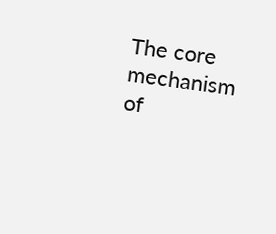The core mechanism of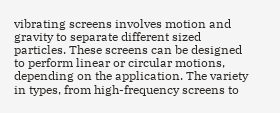vibrating screens involves motion and gravity to separate different sized particles. These screens can be designed to perform linear or circular motions, depending on the application. The variety in types, from high-frequency screens to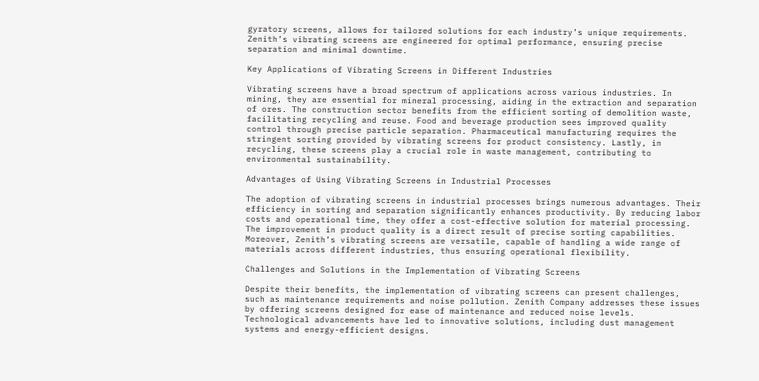gyratory screens, allows for tailored solutions for each industry’s unique requirements. Zenith’s vibrating screens are engineered for optimal performance, ensuring precise separation and minimal downtime.

Key Applications of Vibrating Screens in Different Industries

Vibrating screens have a broad spectrum of applications across various industries. In mining, they are essential for mineral processing, aiding in the extraction and separation of ores. The construction sector benefits from the efficient sorting of demolition waste, facilitating recycling and reuse. Food and beverage production sees improved quality control through precise particle separation. Pharmaceutical manufacturing requires the stringent sorting provided by vibrating screens for product consistency. Lastly, in recycling, these screens play a crucial role in waste management, contributing to environmental sustainability.

Advantages of Using Vibrating Screens in Industrial Processes

The adoption of vibrating screens in industrial processes brings numerous advantages. Their efficiency in sorting and separation significantly enhances productivity. By reducing labor costs and operational time, they offer a cost-effective solution for material processing. The improvement in product quality is a direct result of precise sorting capabilities. Moreover, Zenith’s vibrating screens are versatile, capable of handling a wide range of materials across different industries, thus ensuring operational flexibility.

Challenges and Solutions in the Implementation of Vibrating Screens

Despite their benefits, the implementation of vibrating screens can present challenges, such as maintenance requirements and noise pollution. Zenith Company addresses these issues by offering screens designed for ease of maintenance and reduced noise levels. Technological advancements have led to innovative solutions, including dust management systems and energy-efficient designs.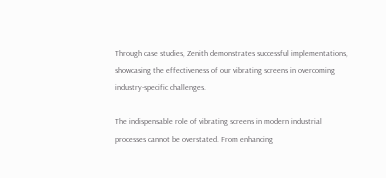Through case studies, Zenith demonstrates successful implementations, showcasing the effectiveness of our vibrating screens in overcoming industry-specific challenges.

The indispensable role of vibrating screens in modern industrial processes cannot be overstated. From enhancing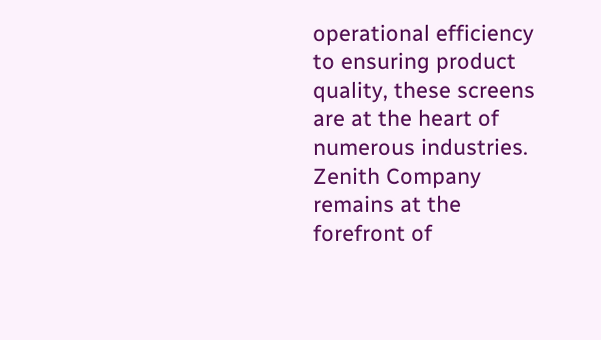operational efficiency to ensuring product quality, these screens are at the heart of numerous industries. Zenith Company remains at the forefront of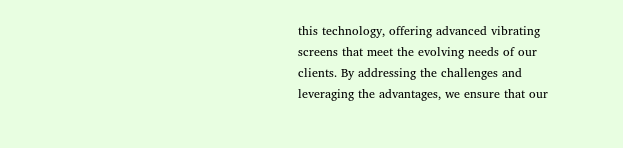this technology, offering advanced vibrating screens that meet the evolving needs of our clients. By addressing the challenges and leveraging the advantages, we ensure that our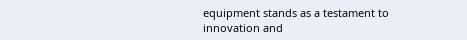equipment stands as a testament to innovation and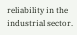reliability in the industrial sector.